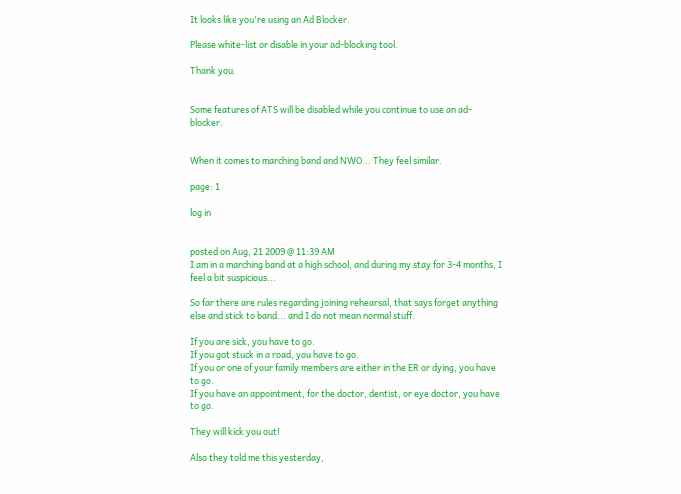It looks like you're using an Ad Blocker.

Please white-list or disable in your ad-blocking tool.

Thank you.


Some features of ATS will be disabled while you continue to use an ad-blocker.


When it comes to marching band and NWO... They feel similar.

page: 1

log in


posted on Aug, 21 2009 @ 11:39 AM
I am in a marching band at a high school, and during my stay for 3-4 months, I feel a bit suspicious...

So far there are rules regarding joining rehearsal, that says forget anything else and stick to band... and I do not mean normal stuff.

If you are sick, you have to go.
If you got stuck in a road, you have to go.
If you or one of your family members are either in the ER or dying, you have to go.
If you have an appointment, for the doctor, dentist, or eye doctor, you have to go.

They will kick you out!

Also they told me this yesterday,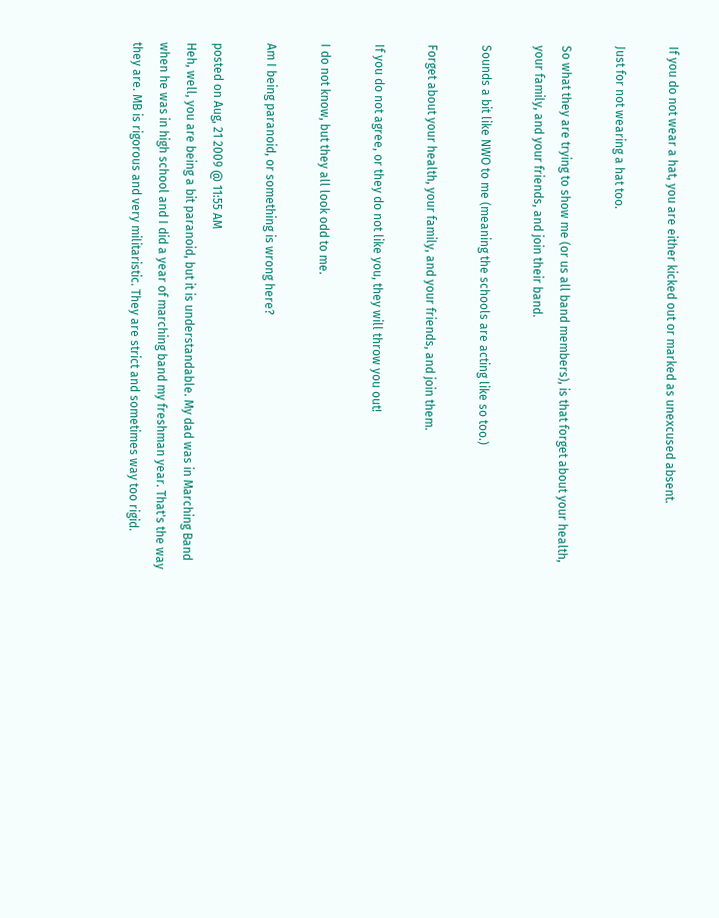If you do not wear a hat, you are either kicked out or marked as unexcused absent.

Just for not wearing a hat too.

So what they are trying to show me (or us all band members), is that forget about your health, your family, and your friends, and join their band.

Sounds a bit like NWO to me (meaning the schools are acting like so too.)

Forget about your health, your family, and your friends, and join them.

If you do not agree, or they do not like you, they will throw you out!

I do not know, but they all look odd to me.

Am I being paranoid, or something is wrong here?

posted on Aug, 21 2009 @ 11:55 AM
Heh, well, you are being a bit paranoid, but it is understandable. My dad was in Marching Band when he was in high school and I did a year of marching band my freshman year. That's the way they are. MB is rigorous and very militaristic. They are strict and sometimes way too rigid.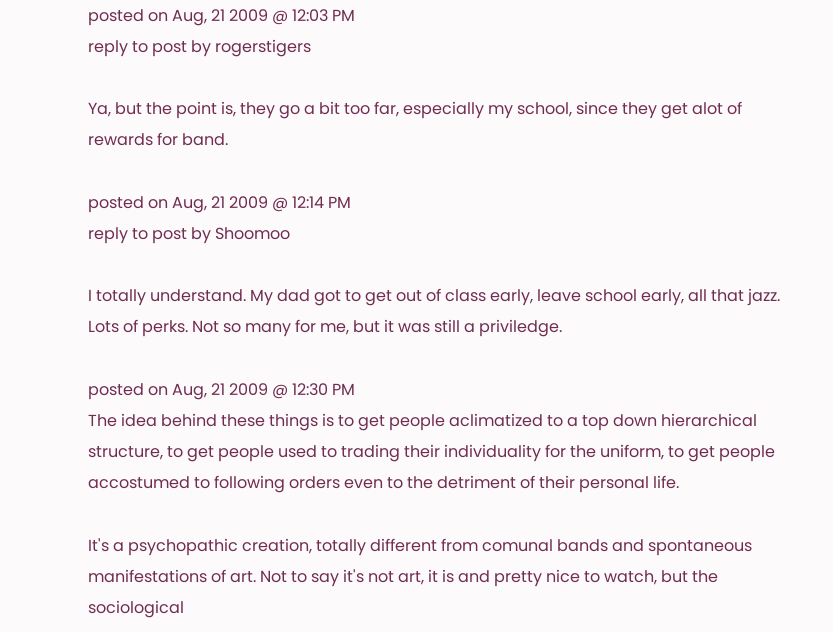posted on Aug, 21 2009 @ 12:03 PM
reply to post by rogerstigers

Ya, but the point is, they go a bit too far, especially my school, since they get alot of rewards for band.

posted on Aug, 21 2009 @ 12:14 PM
reply to post by Shoomoo

I totally understand. My dad got to get out of class early, leave school early, all that jazz. Lots of perks. Not so many for me, but it was still a priviledge.

posted on Aug, 21 2009 @ 12:30 PM
The idea behind these things is to get people aclimatized to a top down hierarchical structure, to get people used to trading their individuality for the uniform, to get people accostumed to following orders even to the detriment of their personal life.

It's a psychopathic creation, totally different from comunal bands and spontaneous manifestations of art. Not to say it's not art, it is and pretty nice to watch, but the sociological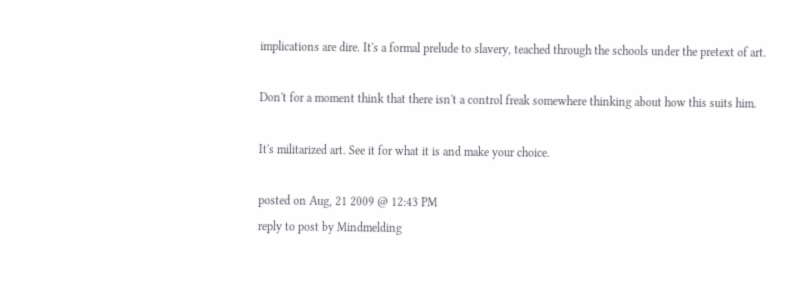implications are dire. It's a formal prelude to slavery, teached through the schools under the pretext of art.

Don't for a moment think that there isn't a control freak somewhere thinking about how this suits him.

It's militarized art. See it for what it is and make your choice.

posted on Aug, 21 2009 @ 12:43 PM
reply to post by Mindmelding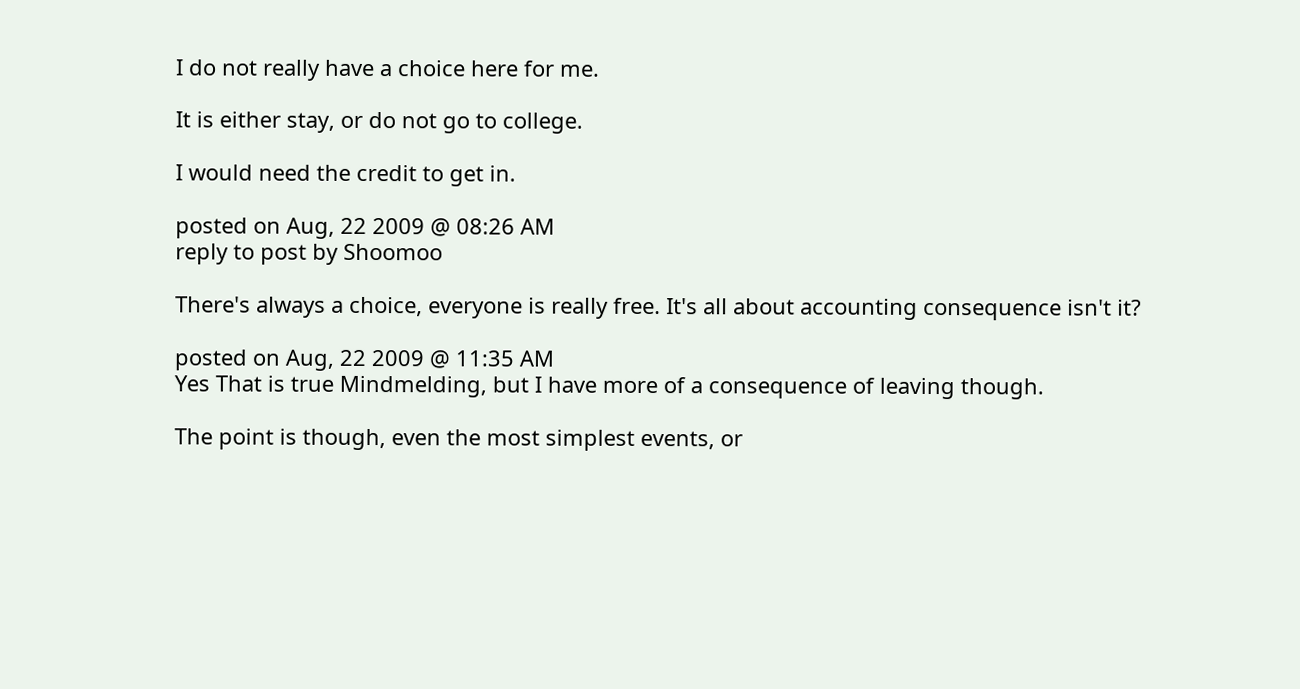I do not really have a choice here for me.

It is either stay, or do not go to college.

I would need the credit to get in.

posted on Aug, 22 2009 @ 08:26 AM
reply to post by Shoomoo

There's always a choice, everyone is really free. It's all about accounting consequence isn't it?

posted on Aug, 22 2009 @ 11:35 AM
Yes That is true Mindmelding, but I have more of a consequence of leaving though.

The point is though, even the most simplest events, or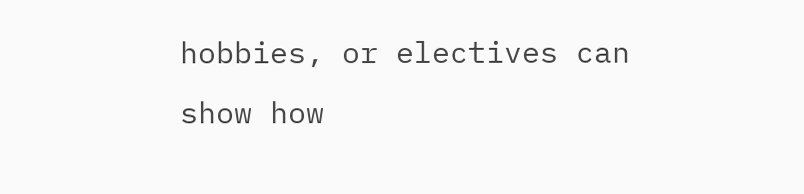hobbies, or electives can show how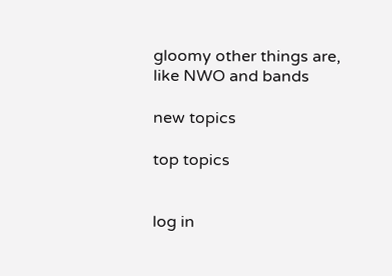gloomy other things are, like NWO and bands

new topics

top topics


log in